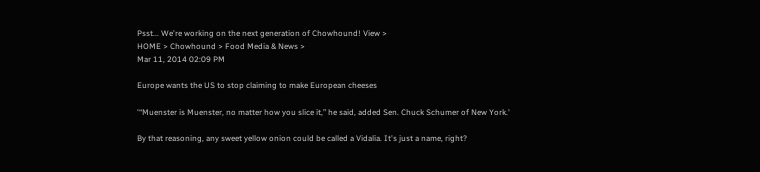Psst... We're working on the next generation of Chowhound! View >
HOME > Chowhound > Food Media & News >
Mar 11, 2014 02:09 PM

Europe wants the US to stop claiming to make European cheeses

'“Muenster is Muenster, no matter how you slice it,” he said, added Sen. Chuck Schumer of New York.'

By that reasoning, any sweet yellow onion could be called a Vidalia. It's just a name, right?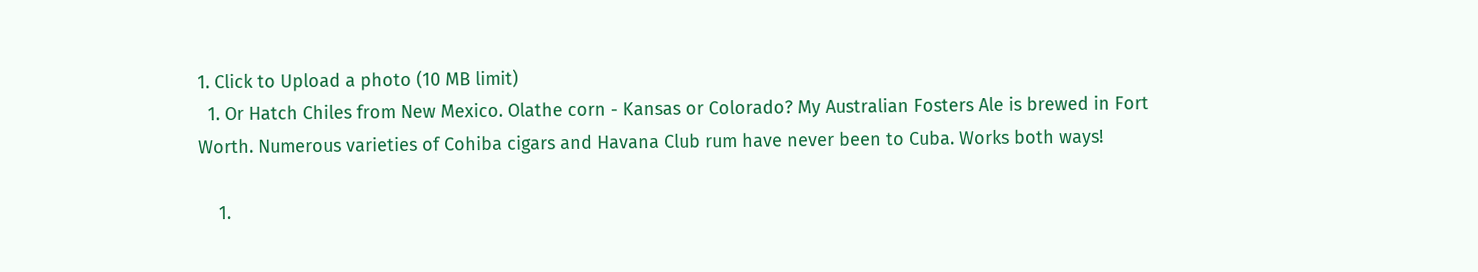1. Click to Upload a photo (10 MB limit)
  1. Or Hatch Chiles from New Mexico. Olathe corn - Kansas or Colorado? My Australian Fosters Ale is brewed in Fort Worth. Numerous varieties of Cohiba cigars and Havana Club rum have never been to Cuba. Works both ways!

    1.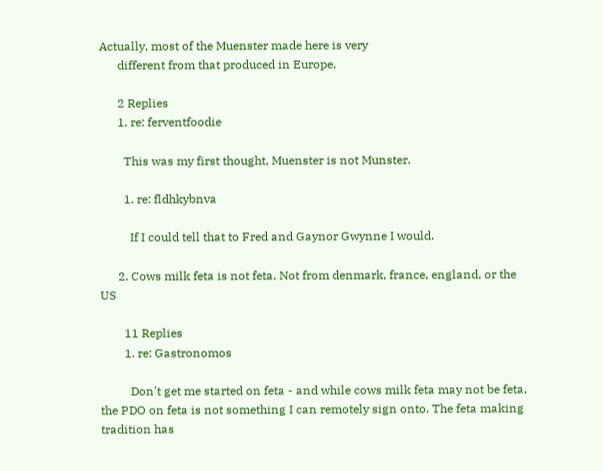Actually, most of the Muenster made here is very
      different from that produced in Europe.

      2 Replies
      1. re: ferventfoodie

        This was my first thought, Muenster is not Munster.

        1. re: fldhkybnva

          If I could tell that to Fred and Gaynor Gwynne I would.

      2. Cows milk feta is not feta. Not from denmark, france, england, or the US

        11 Replies
        1. re: Gastronomos

          Don't get me started on feta - and while cows milk feta may not be feta, the PDO on feta is not something I can remotely sign onto. The feta making tradition has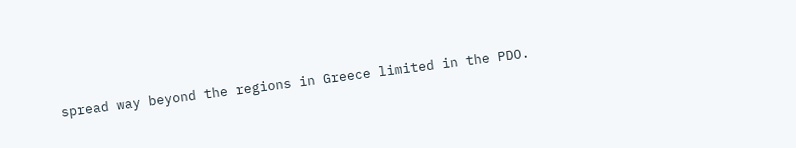spread way beyond the regions in Greece limited in the PDO.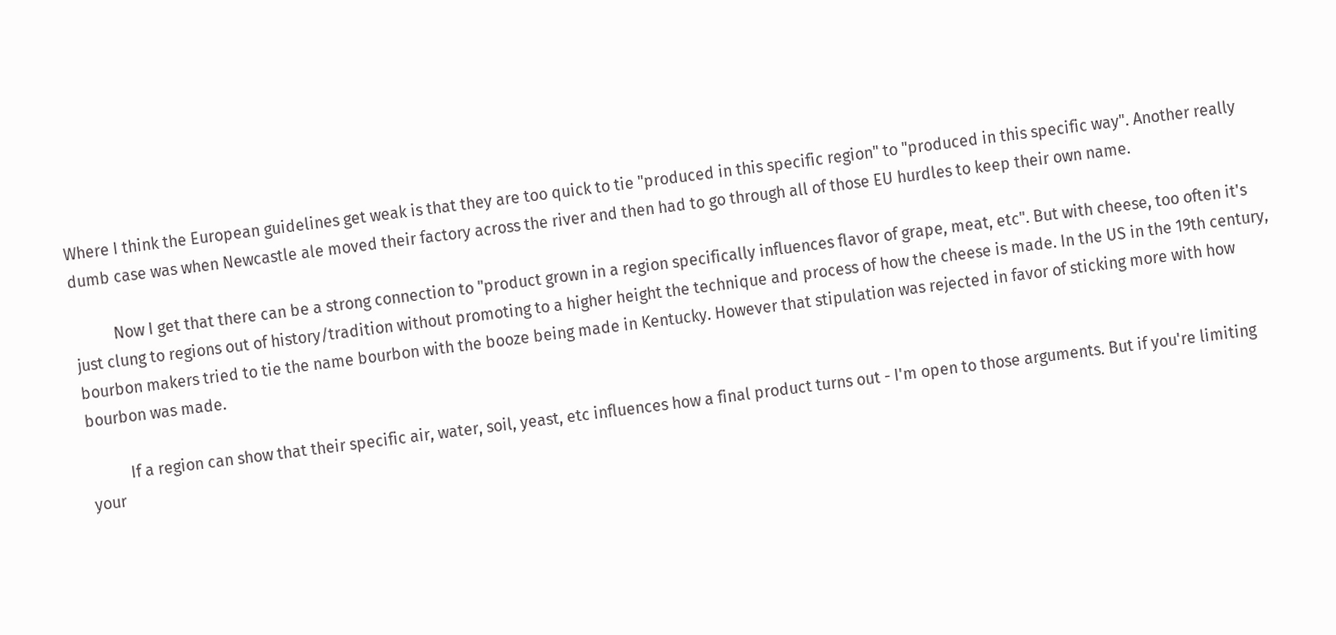Where I think the European guidelines get weak is that they are too quick to tie "produced in this specific region" to "produced in this specific way". Another really dumb case was when Newcastle ale moved their factory across the river and then had to go through all of those EU hurdles to keep their own name.

          Now I get that there can be a strong connection to "product grown in a region specifically influences flavor of grape, meat, etc". But with cheese, too often it's just clung to regions out of history/tradition without promoting to a higher height the technique and process of how the cheese is made. In the US in the 19th century, bourbon makers tried to tie the name bourbon with the booze being made in Kentucky. However that stipulation was rejected in favor of sticking more with how bourbon was made.

          If a region can show that their specific air, water, soil, yeast, etc influences how a final product turns out - I'm open to those arguments. But if you're limiting your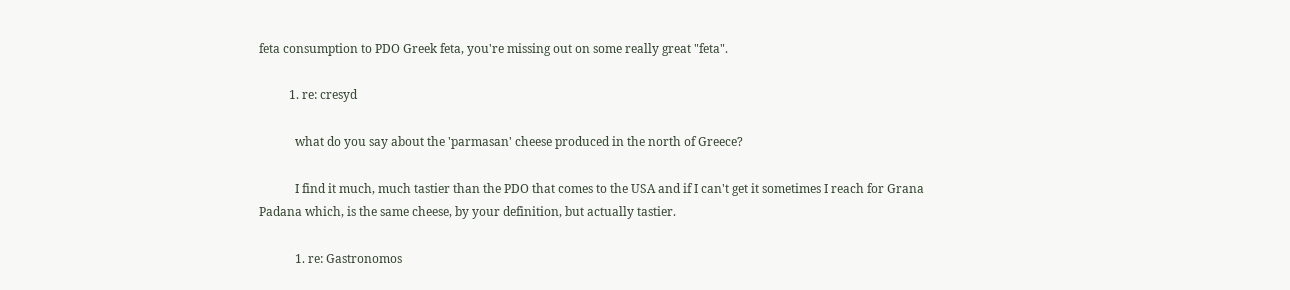feta consumption to PDO Greek feta, you're missing out on some really great "feta".

          1. re: cresyd

            what do you say about the 'parmasan' cheese produced in the north of Greece?

            I find it much, much tastier than the PDO that comes to the USA and if I can't get it sometimes I reach for Grana Padana which, is the same cheese, by your definition, but actually tastier.

            1. re: Gastronomos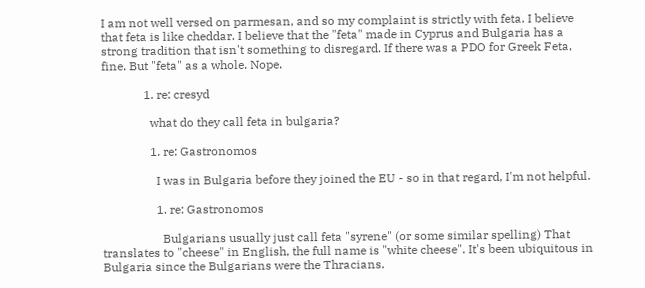I am not well versed on parmesan, and so my complaint is strictly with feta. I believe that feta is like cheddar. I believe that the "feta" made in Cyprus and Bulgaria has a strong tradition that isn't something to disregard. If there was a PDO for Greek Feta, fine. But "feta" as a whole. Nope.

              1. re: cresyd

                what do they call feta in bulgaria?

                1. re: Gastronomos

                  I was in Bulgaria before they joined the EU - so in that regard, I'm not helpful.

                  1. re: Gastronomos

                    Bulgarians usually just call feta "syrene" (or some similar spelling) That translates to "cheese" in English, the full name is "white cheese". It's been ubiquitous in Bulgaria since the Bulgarians were the Thracians.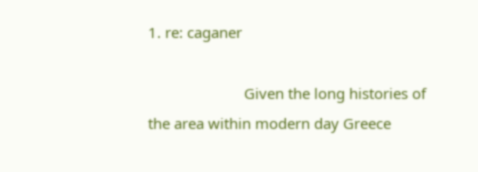1. re: caganer

                        Given the long histories of the area within modern day Greece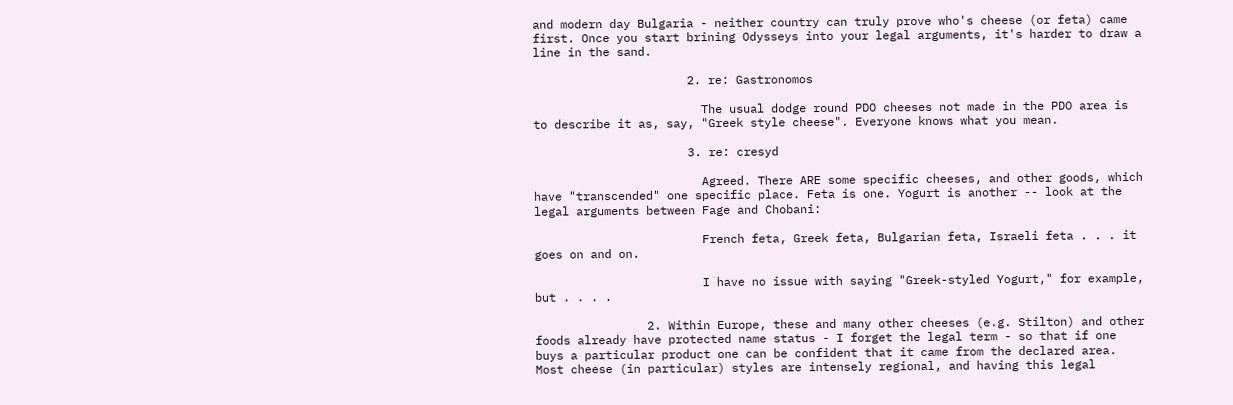and modern day Bulgaria - neither country can truly prove who's cheese (or feta) came first. Once you start brining Odysseys into your legal arguments, it's harder to draw a line in the sand.

                      2. re: Gastronomos

                        The usual dodge round PDO cheeses not made in the PDO area is to describe it as, say, "Greek style cheese". Everyone knows what you mean.

                      3. re: cresyd

                        Agreed. There ARE some specific cheeses, and other goods, which have "transcended" one specific place. Feta is one. Yogurt is another -- look at the legal arguments between Fage and Chobani:

                        French feta, Greek feta, Bulgarian feta, Israeli feta . . . it goes on and on.

                        I have no issue with saying "Greek-styled Yogurt," for example, but . . . .

                2. Within Europe, these and many other cheeses (e.g. Stilton) and other foods already have protected name status - I forget the legal term - so that if one buys a particular product one can be confident that it came from the declared area. Most cheese (in particular) styles are intensely regional, and having this legal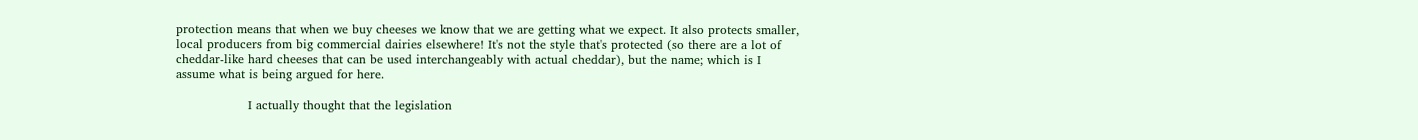protection means that when we buy cheeses we know that we are getting what we expect. It also protects smaller, local producers from big commercial dairies elsewhere! It's not the style that's protected (so there are a lot of cheddar-like hard cheeses that can be used interchangeably with actual cheddar), but the name; which is I assume what is being argued for here.

                  I actually thought that the legislation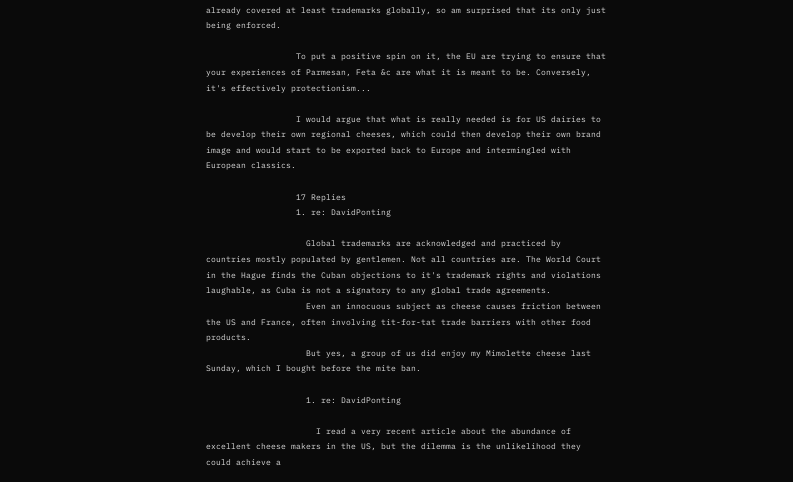already covered at least trademarks globally, so am surprised that its only just being enforced.

                  To put a positive spin on it, the EU are trying to ensure that your experiences of Parmesan, Feta &c are what it is meant to be. Conversely, it's effectively protectionism...

                  I would argue that what is really needed is for US dairies to be develop their own regional cheeses, which could then develop their own brand image and would start to be exported back to Europe and intermingled with European classics.

                  17 Replies
                  1. re: DavidPonting

                    Global trademarks are acknowledged and practiced by countries mostly populated by gentlemen. Not all countries are. The World Court in the Hague finds the Cuban objections to it's trademark rights and violations laughable, as Cuba is not a signatory to any global trade agreements.
                    Even an innocuous subject as cheese causes friction between the US and France, often involving tit-for-tat trade barriers with other food products.
                    But yes, a group of us did enjoy my Mimolette cheese last Sunday, which I bought before the mite ban.

                    1. re: DavidPonting

                      I read a very recent article about the abundance of excellent cheese makers in the US, but the dilemma is the unlikelihood they could achieve a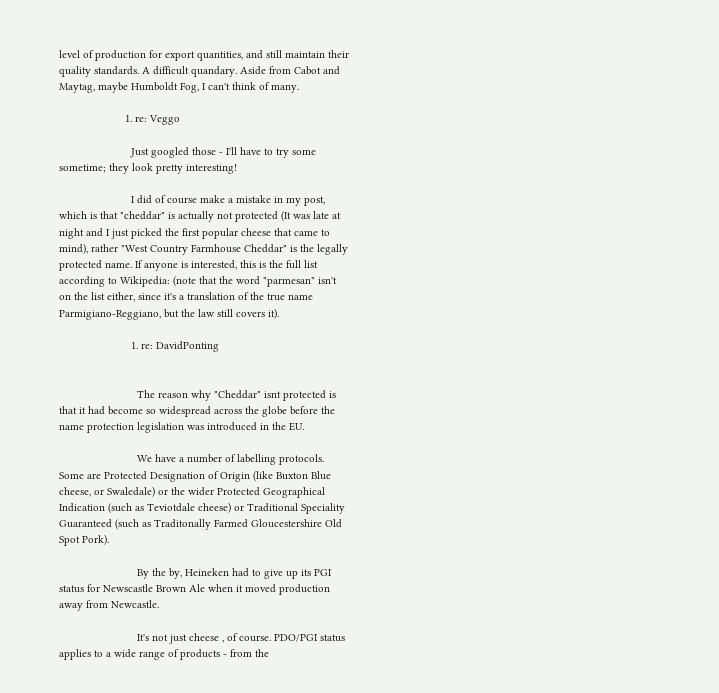level of production for export quantities, and still maintain their quality standards. A difficult quandary. Aside from Cabot and Maytag, maybe Humboldt Fog, I can't think of many.

                      1. re: Veggo

                        Just googled those - I'll have to try some sometime; they look pretty interesting!

                        I did of course make a mistake in my post, which is that "cheddar" is actually not protected (It was late at night and I just picked the first popular cheese that came to mind), rather "West Country Farmhouse Cheddar" is the legally protected name. If anyone is interested, this is the full list according to Wikipedia: (note that the word "parmesan" isn't on the list either, since it's a translation of the true name Parmigiano-Reggiano, but the law still covers it).

                        1. re: DavidPonting


                          The reason why "Cheddar" isnt protected is that it had become so widespread across the globe before the name protection legislation was introduced in the EU.

                          We have a number of labelling protocols. Some are Protected Designation of Origin (like Buxton Blue cheese, or Swaledale) or the wider Protected Geographical Indication (such as Teviotdale cheese) or Traditional Speciality Guaranteed (such as Traditonally Farmed Gloucestershire Old Spot Pork).

                          By the by, Heineken had to give up its PGI status for Newscastle Brown Ale when it moved production away from Newcastle.

                          It's not just cheese , of course. PDO/PGI status applies to a wide range of products - from the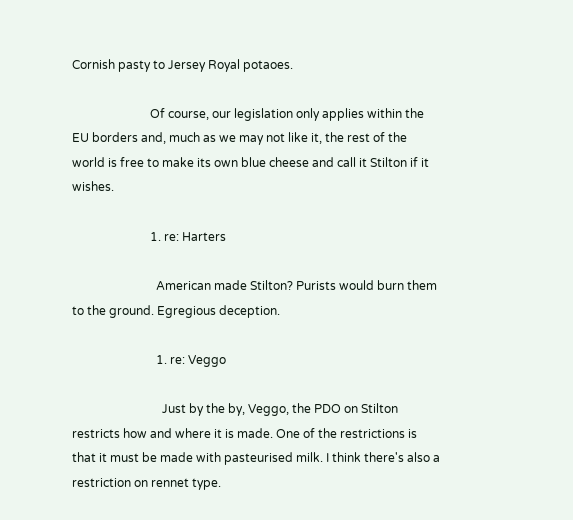Cornish pasty to Jersey Royal potaoes.

                          Of course, our legislation only applies within the EU borders and, much as we may not like it, the rest of the world is free to make its own blue cheese and call it Stilton if it wishes.

                          1. re: Harters

                            American made Stilton? Purists would burn them to the ground. Egregious deception.

                            1. re: Veggo

                              Just by the by, Veggo, the PDO on Stilton restricts how and where it is made. One of the restrictions is that it must be made with pasteurised milk. I think there's also a restriction on rennet type.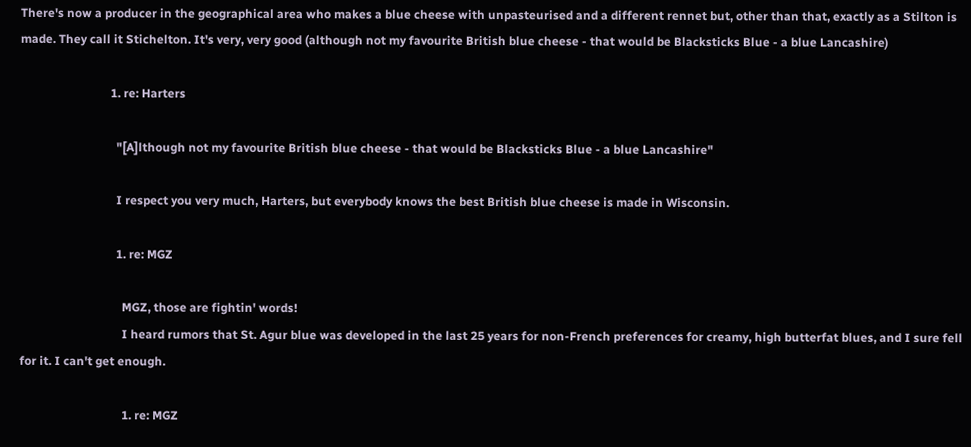There's now a producer in the geographical area who makes a blue cheese with unpasteurised and a different rennet but, other than that, exactly as a Stilton is made. They call it Stichelton. It's very, very good (although not my favourite British blue cheese - that would be Blacksticks Blue - a blue Lancashire)

                              1. re: Harters

                                "[A]lthough not my favourite British blue cheese - that would be Blacksticks Blue - a blue Lancashire"

                                I respect you very much, Harters, but everybody knows the best British blue cheese is made in Wisconsin.

                                1. re: MGZ

                                  MGZ, those are fightin' words!
                                  I heard rumors that St. Agur blue was developed in the last 25 years for non-French preferences for creamy, high butterfat blues, and I sure fell for it. I can't get enough.

                                  1. re: MGZ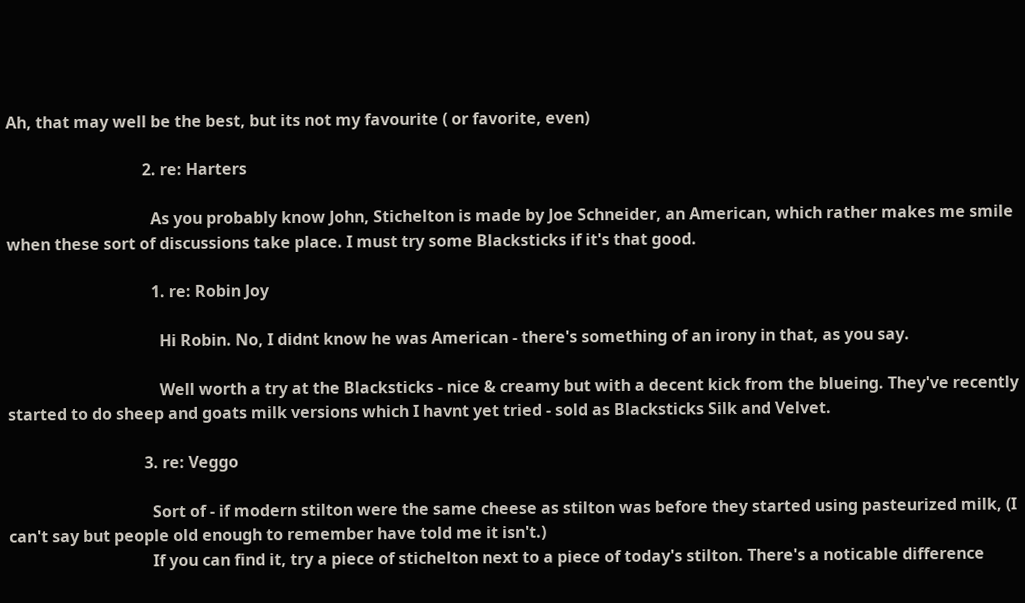Ah, that may well be the best, but its not my favourite ( or favorite, even)

                                  2. re: Harters

                                    As you probably know John, Stichelton is made by Joe Schneider, an American, which rather makes me smile when these sort of discussions take place. I must try some Blacksticks if it's that good.

                                    1. re: Robin Joy

                                      Hi Robin. No, I didnt know he was American - there's something of an irony in that, as you say.

                                      Well worth a try at the Blacksticks - nice & creamy but with a decent kick from the blueing. They've recently started to do sheep and goats milk versions which I havnt yet tried - sold as Blacksticks Silk and Velvet.

                                  3. re: Veggo

                                    Sort of - if modern stilton were the same cheese as stilton was before they started using pasteurized milk, (I can't say but people old enough to remember have told me it isn't.)
                                    If you can find it, try a piece of stichelton next to a piece of today's stilton. There's a noticable difference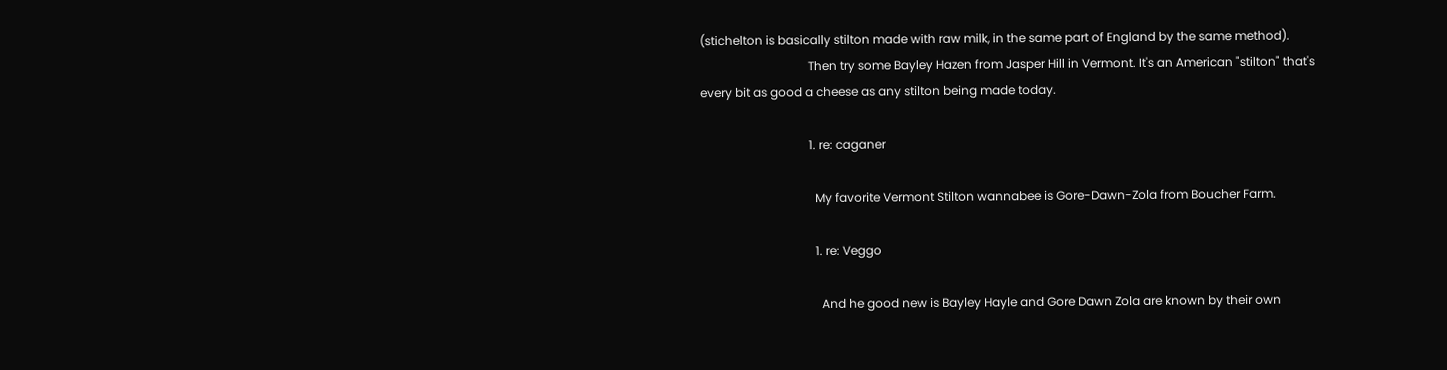(stichelton is basically stilton made with raw milk, in the same part of England by the same method).
                                    Then try some Bayley Hazen from Jasper Hill in Vermont. It's an American "stilton" that's every bit as good a cheese as any stilton being made today.

                                    1. re: caganer

                                      My favorite Vermont Stilton wannabee is Gore-Dawn-Zola from Boucher Farm.

                                      1. re: Veggo

                                        And he good new is Bayley Hayle and Gore Dawn Zola are known by their own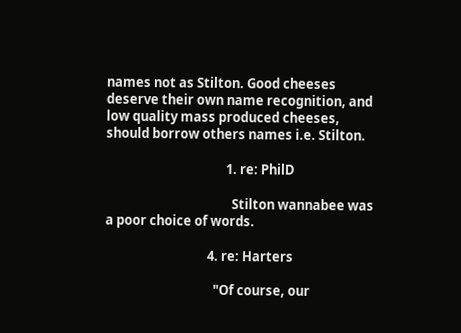names not as Stilton. Good cheeses deserve their own name recognition, and low quality mass produced cheeses, should borrow others names i.e. Stilton.

                                        1. re: PhilD

                                          Stilton wannabee was a poor choice of words.

                                  4. re: Harters

                                    "Of course, our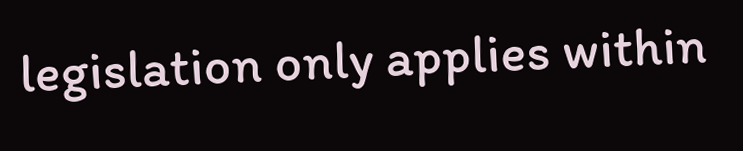legislation only applies within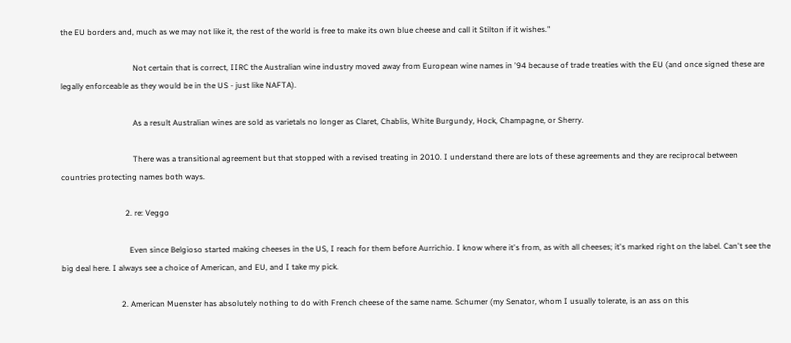the EU borders and, much as we may not like it, the rest of the world is free to make its own blue cheese and call it Stilton if it wishes."

                                    Not certain that is correct, IIRC the Australian wine industry moved away from European wine names in '94 because of trade treaties with the EU (and once signed these are legally enforceable as they would be in the US - just like NAFTA).

                                    As a result Australian wines are sold as varietals no longer as Claret, Chablis, White Burgundy, Hock, Champagne, or Sherry.

                                    There was a transitional agreement but that stopped with a revised treating in 2010. I understand there are lots of these agreements and they are reciprocal between countries protecting names both ways.

                                2. re: Veggo

                                  Even since Belgioso started making cheeses in the US, I reach for them before Aurrichio. I know where it's from, as with all cheeses; it's marked right on the label. Can't see the big deal here. I always see a choice of American, and EU, and I take my pick.

                              2. American Muenster has absolutely nothing to do with French cheese of the same name. Schumer (my Senator, whom I usually tolerate, is an ass on this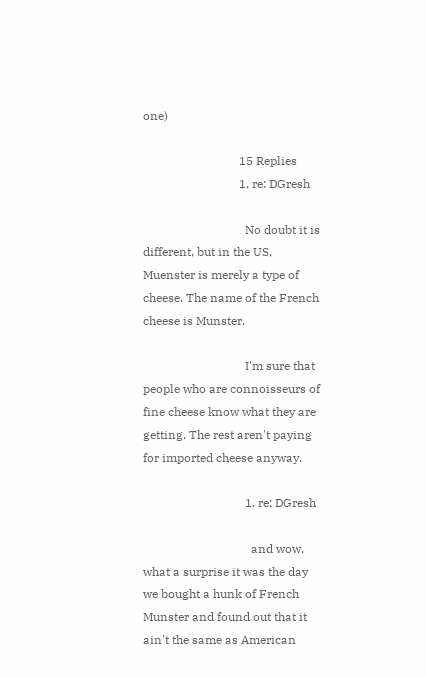one)

                                15 Replies
                                1. re: DGresh

                                  No doubt it is different, but in the US, Muenster is merely a type of cheese. The name of the French cheese is Munster.

                                  I'm sure that people who are connoisseurs of fine cheese know what they are getting. The rest aren't paying for imported cheese anyway.

                                  1. re: DGresh

                                    and wow, what a surprise it was the day we bought a hunk of French Munster and found out that it ain't the same as American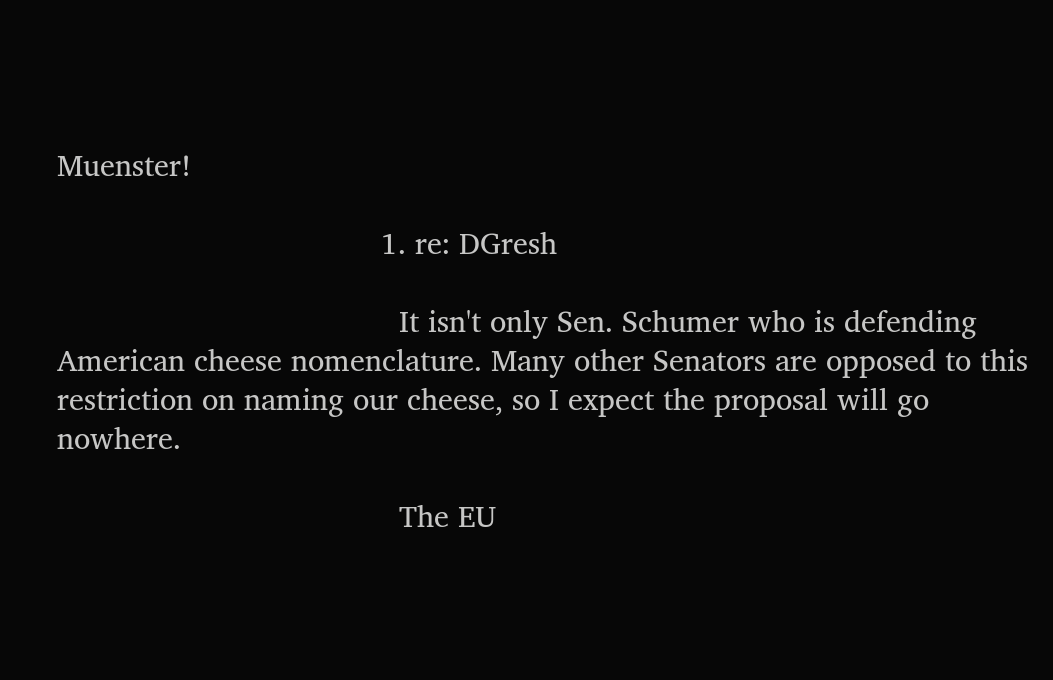Muenster!

                                    1. re: DGresh

                                      It isn't only Sen. Schumer who is defending American cheese nomenclature. Many other Senators are opposed to this restriction on naming our cheese, so I expect the proposal will go nowhere.

                                      The EU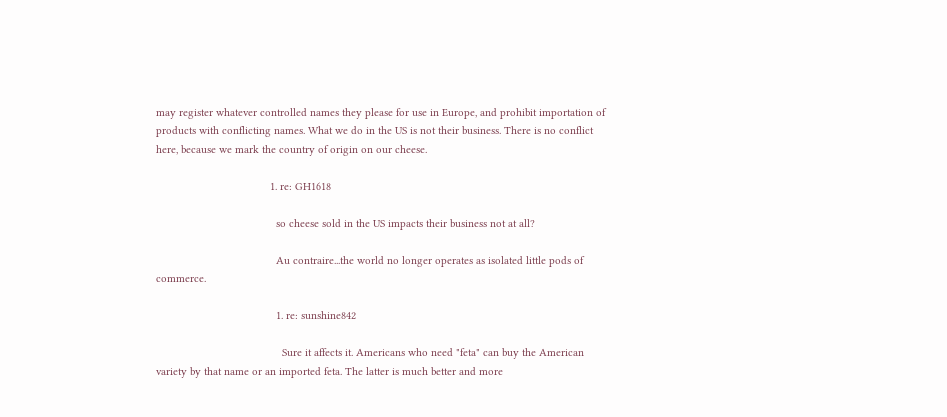may register whatever controlled names they please for use in Europe, and prohibit importation of products with conflicting names. What we do in the US is not their business. There is no conflict here, because we mark the country of origin on our cheese.

                                      1. re: GH1618

                                        so cheese sold in the US impacts their business not at all?

                                        Au contraire...the world no longer operates as isolated little pods of commerce.

                                        1. re: sunshine842

                                          Sure it affects it. Americans who need "feta" can buy the American variety by that name or an imported feta. The latter is much better and more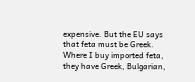expensive. But the EU says that feta must be Greek. Where I buy imported feta, they have Greek, Bulgarian,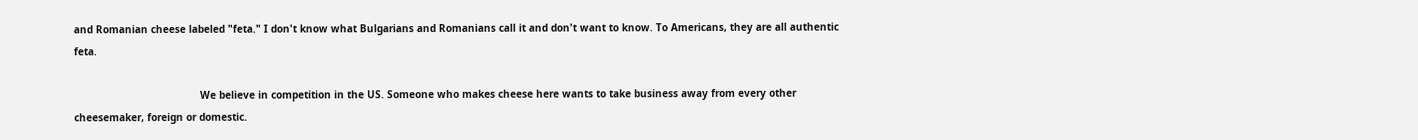and Romanian cheese labeled "feta." I don't know what Bulgarians and Romanians call it and don't want to know. To Americans, they are all authentic feta.

                                          We believe in competition in the US. Someone who makes cheese here wants to take business away from every other cheesemaker, foreign or domestic.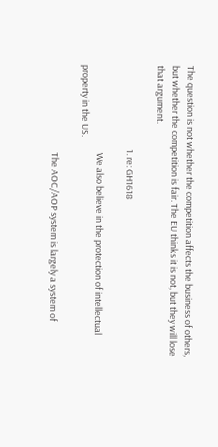The question is not whether the competition affects the business of others, but whether the competition is fair. The EU thinks it is not, but they will lose that argument.

                                          1. re: GH1618

                                            We also believe in the protection of intellectual property in the US.

                                            The AOC/AOP system is largely a system of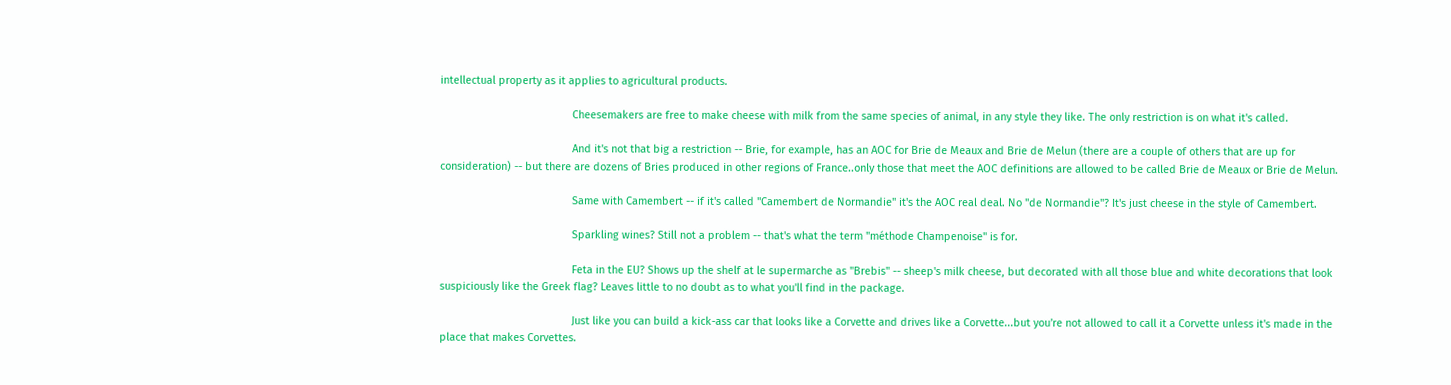intellectual property as it applies to agricultural products.

                                            Cheesemakers are free to make cheese with milk from the same species of animal, in any style they like. The only restriction is on what it's called.

                                            And it's not that big a restriction -- Brie, for example, has an AOC for Brie de Meaux and Brie de Melun (there are a couple of others that are up for consideration) -- but there are dozens of Bries produced in other regions of France..only those that meet the AOC definitions are allowed to be called Brie de Meaux or Brie de Melun.

                                            Same with Camembert -- if it's called "Camembert de Normandie" it's the AOC real deal. No "de Normandie"? It's just cheese in the style of Camembert.

                                            Sparkling wines? Still not a problem -- that's what the term "méthode Champenoise" is for.

                                            Feta in the EU? Shows up the shelf at le supermarche as "Brebis" -- sheep's milk cheese, but decorated with all those blue and white decorations that look suspiciously like the Greek flag? Leaves little to no doubt as to what you'll find in the package.

                                            Just like you can build a kick-ass car that looks like a Corvette and drives like a Corvette...but you're not allowed to call it a Corvette unless it's made in the place that makes Corvettes.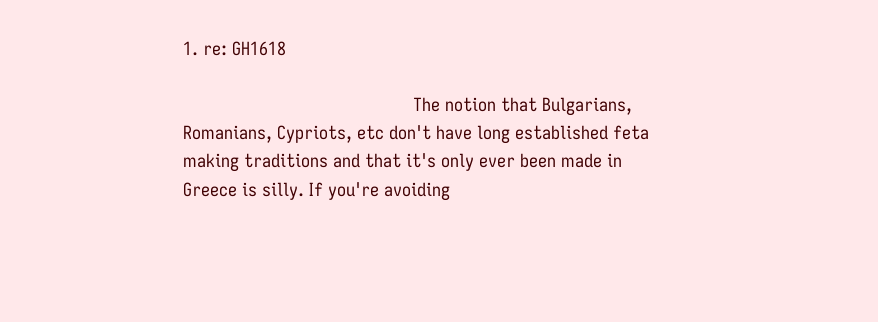1. re: GH1618

                                              The notion that Bulgarians, Romanians, Cypriots, etc don't have long established feta making traditions and that it's only ever been made in Greece is silly. If you're avoiding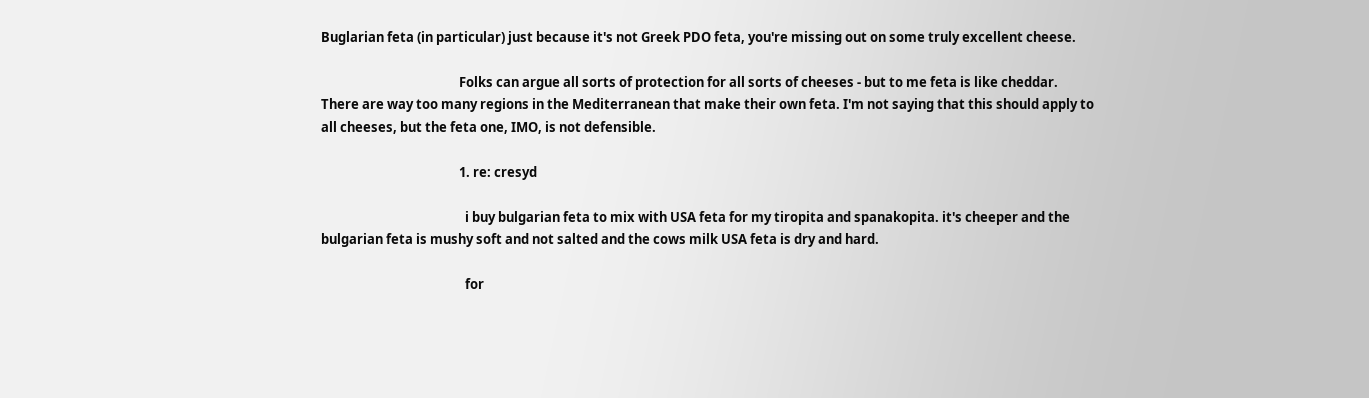Buglarian feta (in particular) just because it's not Greek PDO feta, you're missing out on some truly excellent cheese.

                                              Folks can argue all sorts of protection for all sorts of cheeses - but to me feta is like cheddar. There are way too many regions in the Mediterranean that make their own feta. I'm not saying that this should apply to all cheeses, but the feta one, IMO, is not defensible.

                                              1. re: cresyd

                                                i buy bulgarian feta to mix with USA feta for my tiropita and spanakopita. it's cheeper and the bulgarian feta is mushy soft and not salted and the cows milk USA feta is dry and hard.

                                                for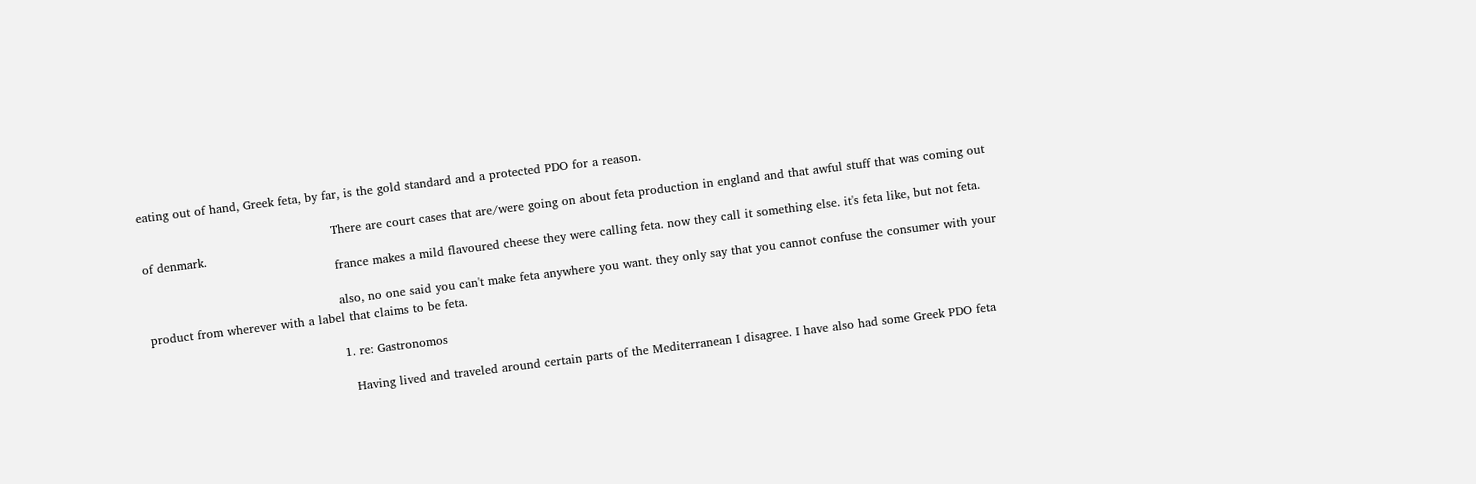eating out of hand, Greek feta, by far, is the gold standard and a protected PDO for a reason.

                                                There are court cases that are/were going on about feta production in england and that awful stuff that was coming out of denmark.
                                                france makes a mild flavoured cheese they were calling feta. now they call it something else. it's feta like, but not feta.

                                                also, no one said you can't make feta anywhere you want. they only say that you cannot confuse the consumer with your product from wherever with a label that claims to be feta.

                                                1. re: Gastronomos

                                                  Having lived and traveled around certain parts of the Mediterranean I disagree. I have also had some Greek PDO feta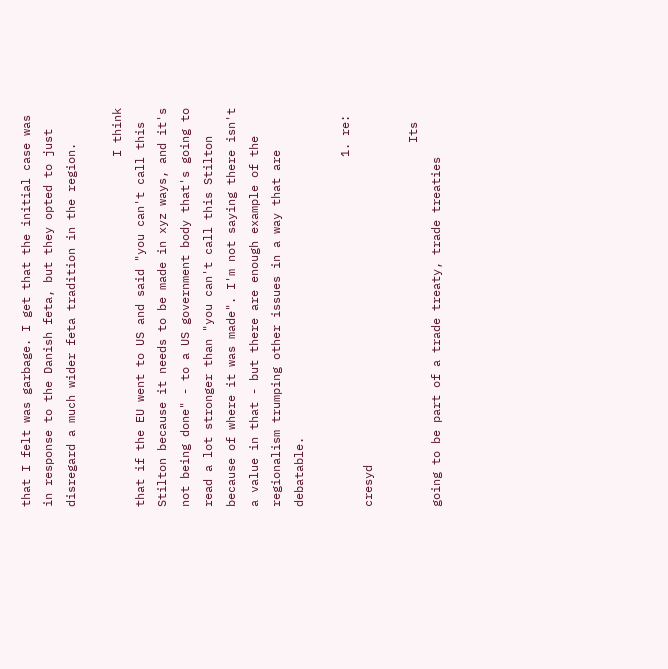that I felt was garbage. I get that the initial case was in response to the Danish feta, but they opted to just disregard a much wider feta tradition in the region.

                                                  I think that if the EU went to US and said "you can't call this Stilton because it needs to be made in xyz ways, and it's not being done" - to a US government body that's going to read a lot stronger than "you can't call this Stilton because of where it was made". I'm not saying there isn't a value in that - but there are enough example of the regionalism trumping other issues in a way that are debatable.

                                                  1. re: cresyd

                                                    Its going to be part of a trade treaty, trade treaties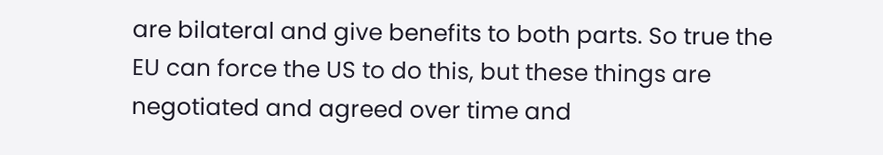are bilateral and give benefits to both parts. So true the EU can force the US to do this, but these things are negotiated and agreed over time and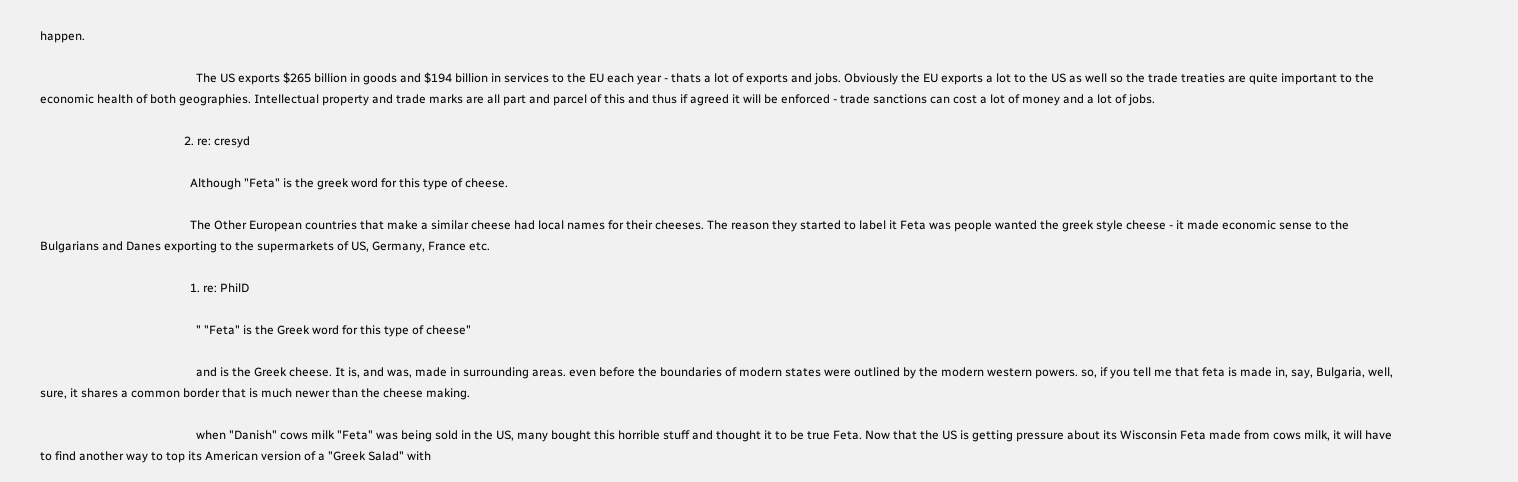happen.

                                                    The US exports $265 billion in goods and $194 billion in services to the EU each year - thats a lot of exports and jobs. Obviously the EU exports a lot to the US as well so the trade treaties are quite important to the economic health of both geographies. Intellectual property and trade marks are all part and parcel of this and thus if agreed it will be enforced - trade sanctions can cost a lot of money and a lot of jobs.

                                                2. re: cresyd

                                                  Although "Feta" is the greek word for this type of cheese.

                                                  The Other European countries that make a similar cheese had local names for their cheeses. The reason they started to label it Feta was people wanted the greek style cheese - it made economic sense to the Bulgarians and Danes exporting to the supermarkets of US, Germany, France etc.

                                                  1. re: PhilD

                                                    " "Feta" is the Greek word for this type of cheese"

                                                    and is the Greek cheese. It is, and was, made in surrounding areas. even before the boundaries of modern states were outlined by the modern western powers. so, if you tell me that feta is made in, say, Bulgaria, well, sure, it shares a common border that is much newer than the cheese making.

                                                    when "Danish" cows milk "Feta" was being sold in the US, many bought this horrible stuff and thought it to be true Feta. Now that the US is getting pressure about its Wisconsin Feta made from cows milk, it will have to find another way to top its American version of a "Greek Salad" with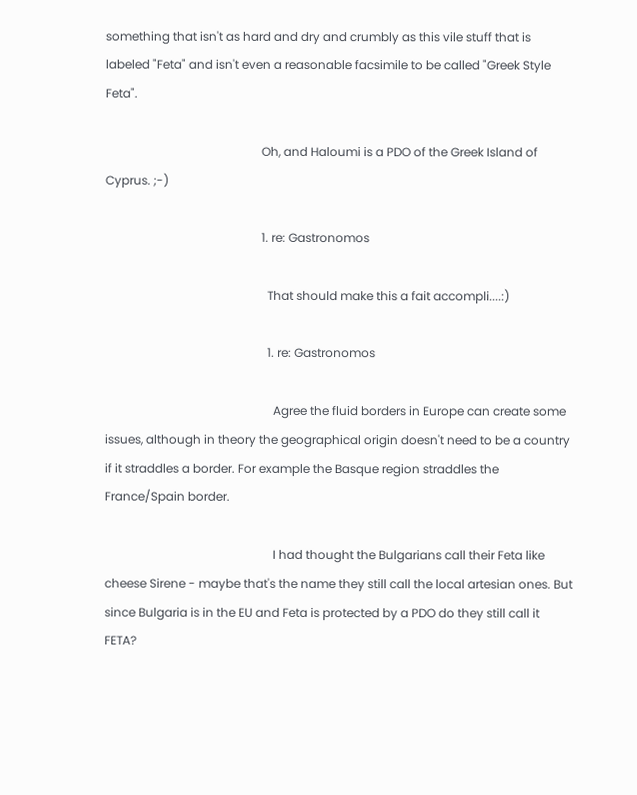something that isn't as hard and dry and crumbly as this vile stuff that is labeled "Feta" and isn't even a reasonable facsimile to be called "Greek Style Feta".

                                                    Oh, and Haloumi is a PDO of the Greek Island of Cyprus. ;-)

                                                    1. re: Gastronomos

                                                      That should make this a fait accompli....:)

                                                      1. re: Gastronomos

                                                        Agree the fluid borders in Europe can create some issues, although in theory the geographical origin doesn't need to be a country if it straddles a border. For example the Basque region straddles the France/Spain border.

                                                        I had thought the Bulgarians call their Feta like cheese Sirene - maybe that's the name they still call the local artesian ones. But since Bulgaria is in the EU and Feta is protected by a PDO do they still call it FETA?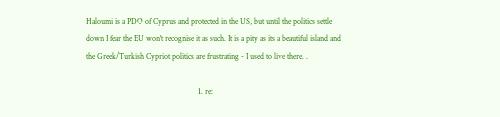Haloumi is a PDO of Cyprus and protected in the US, but until the politics settle down I fear the EU won't recognise it as such. It is a pity as its a beautiful island and the Greek/Turkish Cypriot politics are frustrating - I used to live there. .

                                                        1. re: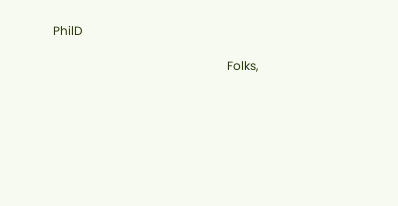PhilD

                                                          Folks,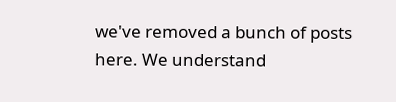we've removed a bunch of posts here. We understand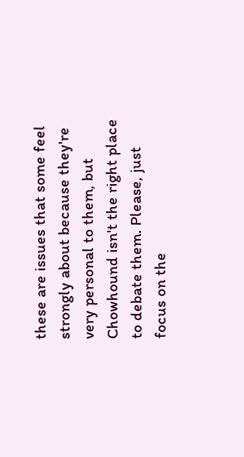these are issues that some feel strongly about because they're very personal to them, but Chowhound isn't the right place to debate them. Please, just focus on the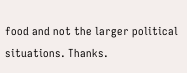food and not the larger political situations. Thanks.